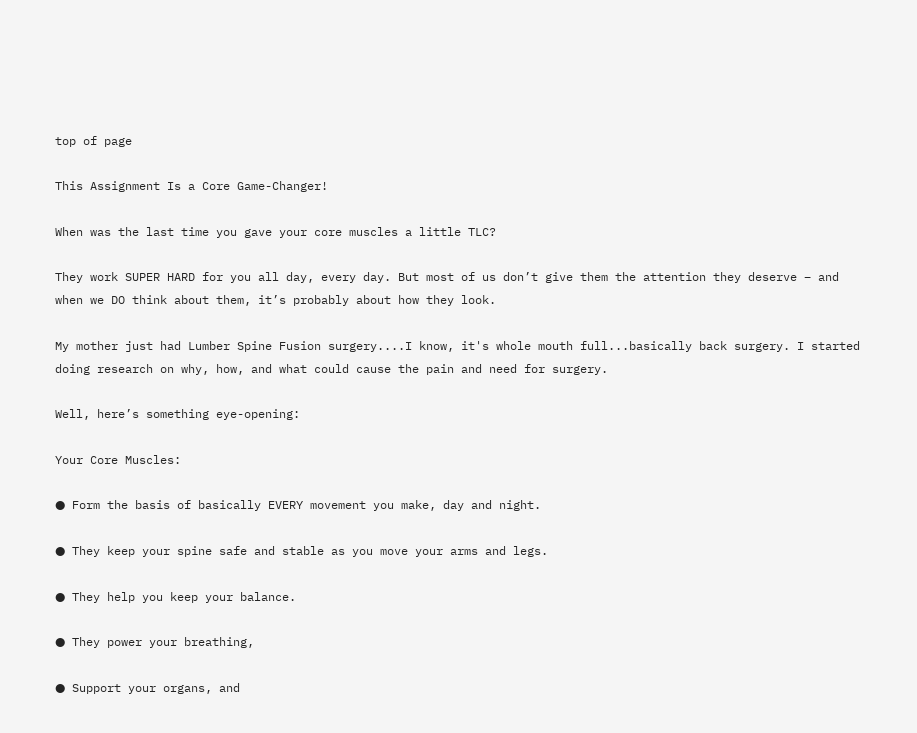top of page

This Assignment Is a Core Game-Changer!

When was the last time you gave your core muscles a little TLC?

They work SUPER HARD for you all day, every day. But most of us don’t give them the attention they deserve – and when we DO think about them, it’s probably about how they look.

My mother just had Lumber Spine Fusion surgery....I know, it's whole mouth full...basically back surgery. I started doing research on why, how, and what could cause the pain and need for surgery.

Well, here’s something eye-opening:

Your Core Muscles:

● Form the basis of basically EVERY movement you make, day and night.

● They keep your spine safe and stable as you move your arms and legs.

● They help you keep your balance.

● They power your breathing,

● Support your organs, and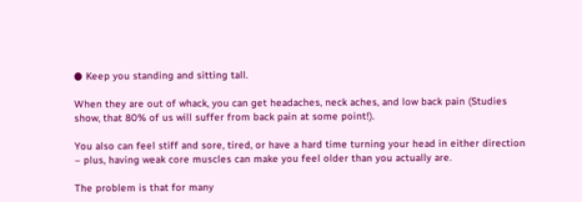● Keep you standing and sitting tall.

When they are out of whack, you can get headaches, neck aches, and low back pain (Studies show, that 80% of us will suffer from back pain at some point!).

You also can feel stiff and sore, tired, or have a hard time turning your head in either direction – plus, having weak core muscles can make you feel older than you actually are.

The problem is that for many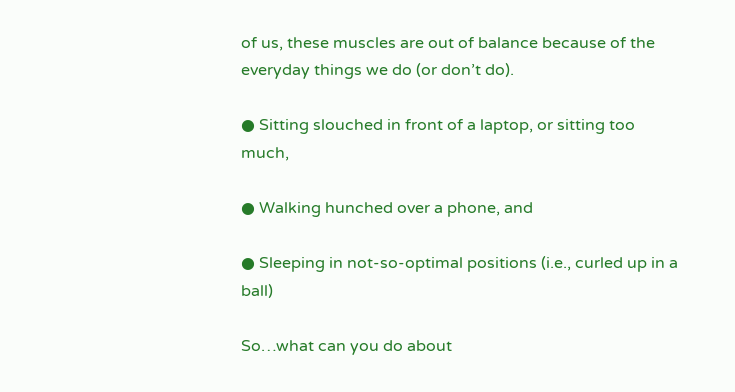of us, these muscles are out of balance because of the everyday things we do (or don’t do).

● Sitting slouched in front of a laptop, or sitting too much,

● Walking hunched over a phone, and

● Sleeping in not-so-optimal positions (i.e., curled up in a ball)

So…what can you do about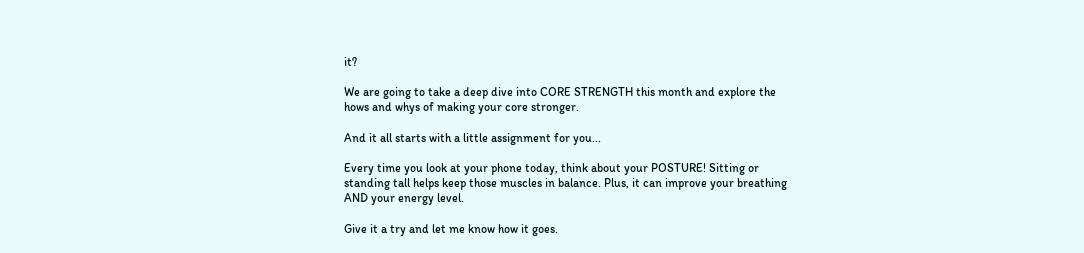it?

We are going to take a deep dive into CORE STRENGTH this month and explore the hows and whys of making your core stronger.

And it all starts with a little assignment for you...

Every time you look at your phone today, think about your POSTURE! Sitting or standing tall helps keep those muscles in balance. Plus, it can improve your breathing AND your energy level.

Give it a try and let me know how it goes.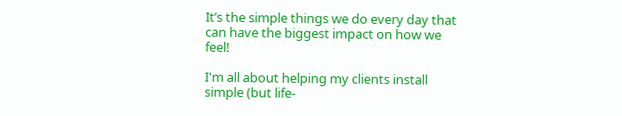It’s the simple things we do every day that can have the biggest impact on how we feel!

I'm all about helping my clients install simple (but life-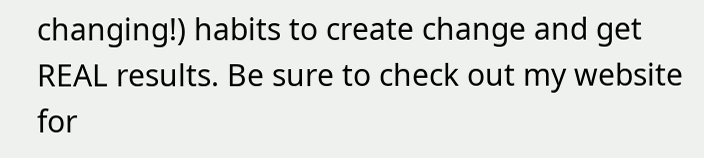changing!) habits to create change and get REAL results. Be sure to check out my website for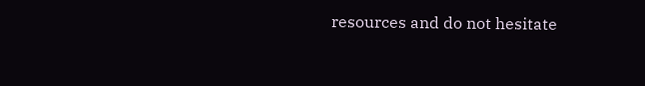resources and do not hesitate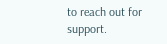to reach out for support.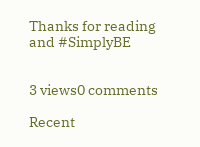Thanks for reading and #SimplyBE


3 views0 comments

Recent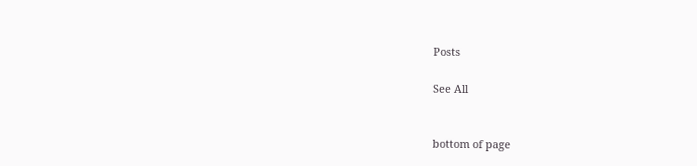Posts

See All


bottom of page